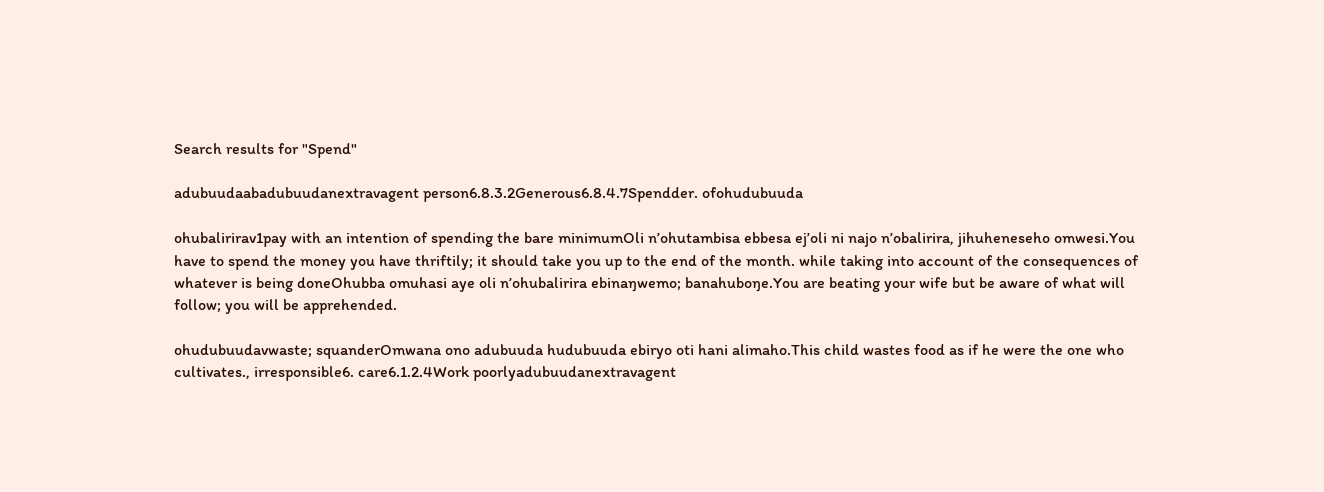Search results for "Spend"

adubuudaabadubuudanextravagent person6.8.3.2Generous6.8.4.7Spendder. ofohudubuuda

ohubalirirav1pay with an intention of spending the bare minimumOli nʼohutambisa ebbesa ejʼoli ni najo nʼobalirira, jihuheneseho omwesi.You have to spend the money you have thriftily; it should take you up to the end of the month. while taking into account of the consequences of whatever is being doneOhubba omuhasi aye oli nʼohubalirira ebinaŋwemo; banahuboŋe.You are beating your wife but be aware of what will follow; you will be apprehended.

ohudubuudavwaste; squanderOmwana ono adubuuda hudubuuda ebiryo oti hani alimaho.This child wastes food as if he were the one who cultivates., irresponsible6. care6.1.2.4Work poorlyadubuudanextravagent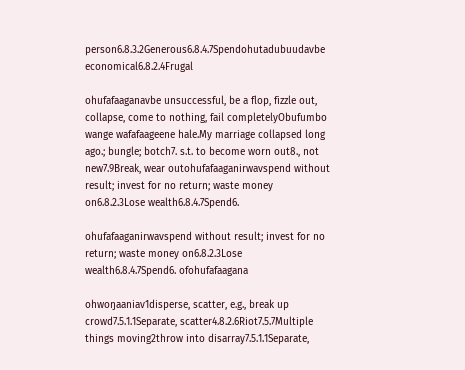person6.8.3.2Generous6.8.4.7Spendohutadubuudavbe economical6.8.2.4Frugal

ohufafaaganavbe unsuccessful, be a flop, fizzle out, collapse, come to nothing, fail completelyObufumbo wange wafafaageene hale.My marriage collapsed long ago.; bungle; botch7. s.t. to become worn out8., not new7.9Break, wear outohufafaaganirwavspend without result; invest for no return; waste money on6.8.2.3Lose wealth6.8.4.7Spend6.

ohufafaaganirwavspend without result; invest for no return; waste money on6.8.2.3Lose wealth6.8.4.7Spend6. ofohufafaagana

ohwoŋaaniav1disperse, scatter, e.g., break up crowd7.5.1.1Separate, scatter4.8.2.6Riot7.5.7Multiple things moving2throw into disarray7.5.1.1Separate,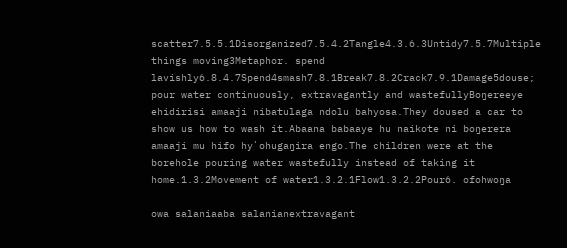scatter7.5.5.1Disorganized7.5.4.2Tangle4.3.6.3Untidy7.5.7Multiple things moving3Metaphor. spend lavishly6.8.4.7Spend4smash7.8.1Break7.8.2Crack7.9.1Damage5douse; pour water continuously, extravagantly and wastefullyBoŋereeye ehidirisi amaaji nibatulaga ndolu bahyosa.They doused a car to show us how to wash it.Abaana babaaye hu naikote ni boŋerera amaaji mu hifo hyʼohugaŋira engo.The children were at the borehole pouring water wastefully instead of taking it home.1.3.2Movement of water1.3.2.1Flow1.3.2.2Pour6. ofohwoŋa

owa salaniaaba salanianextravagant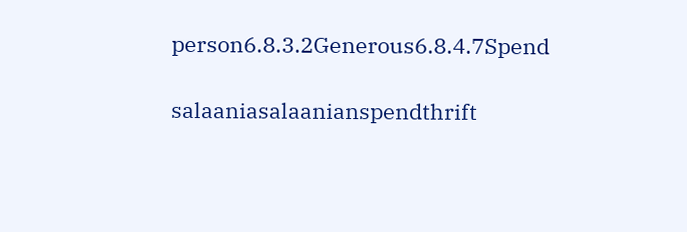person6.8.3.2Generous6.8.4.7Spend

salaaniasalaanianspendthrift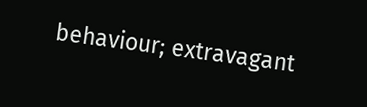behaviour; extravagant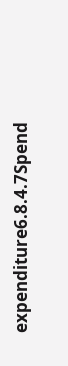expenditure6.8.4.7Spend